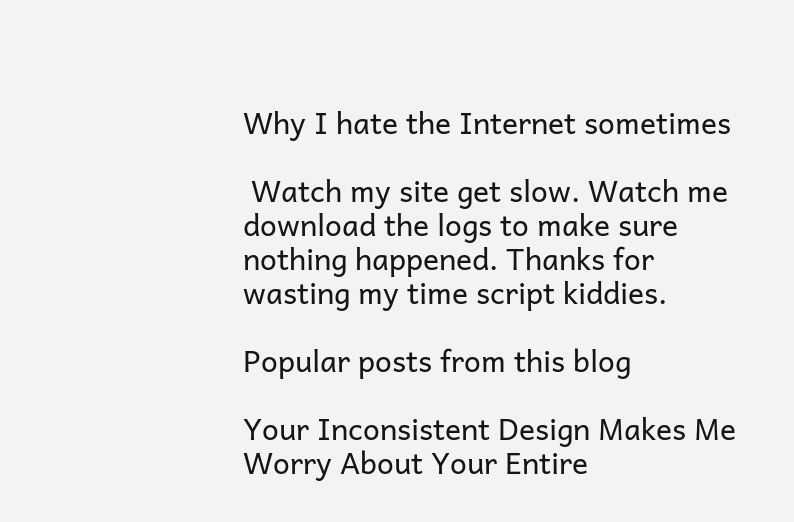Why I hate the Internet sometimes

 Watch my site get slow. Watch me download the logs to make sure nothing happened. Thanks for wasting my time script kiddies.

Popular posts from this blog

Your Inconsistent Design Makes Me Worry About Your Entire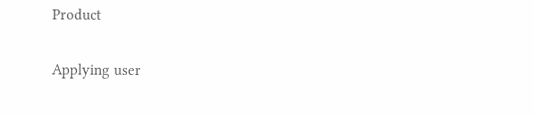Product

Applying user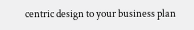centric design to your business plan